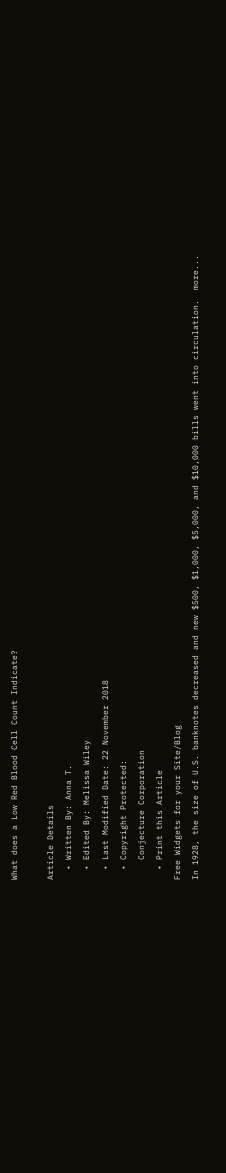What does a Low Red Blood Cell Count Indicate?

Article Details
  • Written By: Anna T.
  • Edited By: Melissa Wiley
  • Last Modified Date: 22 November 2018
  • Copyright Protected:
    Conjecture Corporation
  • Print this Article
Free Widgets for your Site/Blog
In 1928, the size of U.S. banknotes decreased and new $500, $1,000, $5,000, and $10,000 bills went into circulation.  more...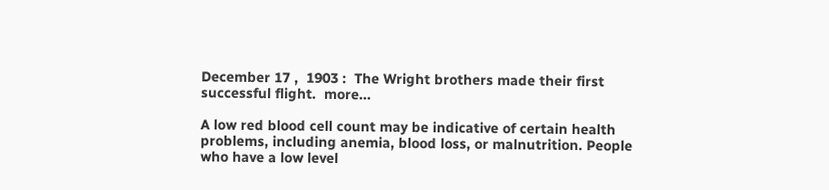December 17 ,  1903 :  The Wright brothers made their first successful flight.  more...

A low red blood cell count may be indicative of certain health problems, including anemia, blood loss, or malnutrition. People who have a low level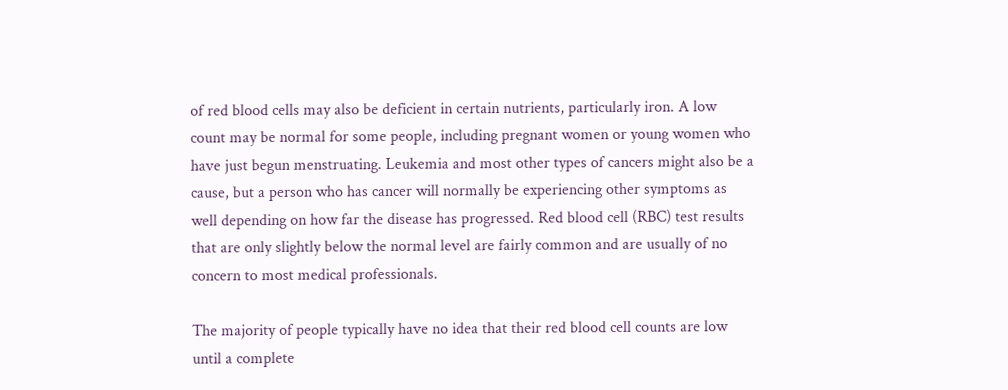of red blood cells may also be deficient in certain nutrients, particularly iron. A low count may be normal for some people, including pregnant women or young women who have just begun menstruating. Leukemia and most other types of cancers might also be a cause, but a person who has cancer will normally be experiencing other symptoms as well depending on how far the disease has progressed. Red blood cell (RBC) test results that are only slightly below the normal level are fairly common and are usually of no concern to most medical professionals.

The majority of people typically have no idea that their red blood cell counts are low until a complete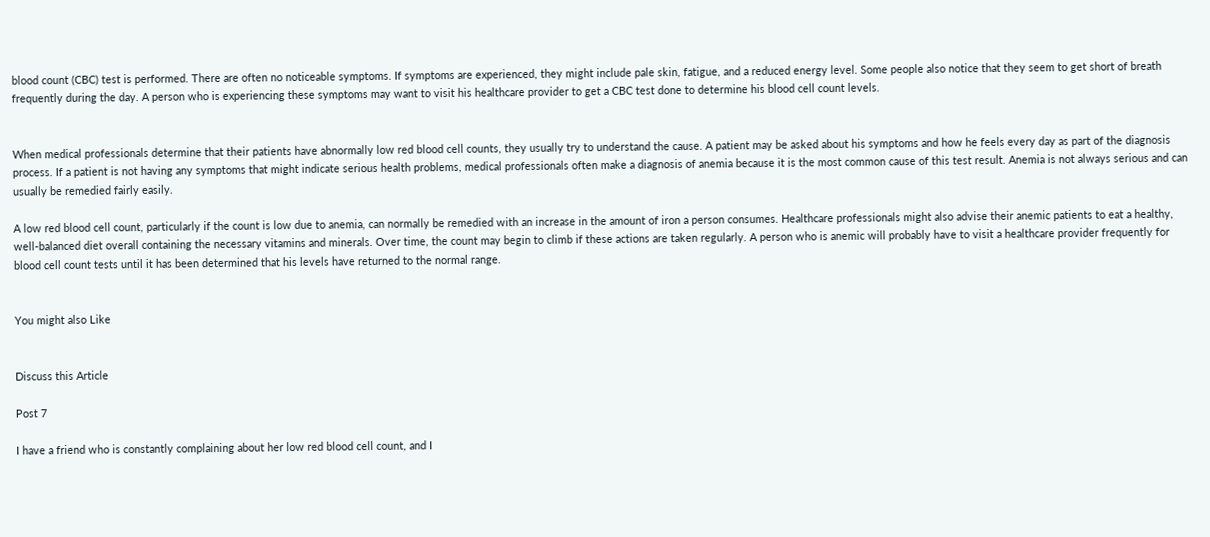blood count (CBC) test is performed. There are often no noticeable symptoms. If symptoms are experienced, they might include pale skin, fatigue, and a reduced energy level. Some people also notice that they seem to get short of breath frequently during the day. A person who is experiencing these symptoms may want to visit his healthcare provider to get a CBC test done to determine his blood cell count levels.


When medical professionals determine that their patients have abnormally low red blood cell counts, they usually try to understand the cause. A patient may be asked about his symptoms and how he feels every day as part of the diagnosis process. If a patient is not having any symptoms that might indicate serious health problems, medical professionals often make a diagnosis of anemia because it is the most common cause of this test result. Anemia is not always serious and can usually be remedied fairly easily.

A low red blood cell count, particularly if the count is low due to anemia, can normally be remedied with an increase in the amount of iron a person consumes. Healthcare professionals might also advise their anemic patients to eat a healthy, well-balanced diet overall containing the necessary vitamins and minerals. Over time, the count may begin to climb if these actions are taken regularly. A person who is anemic will probably have to visit a healthcare provider frequently for blood cell count tests until it has been determined that his levels have returned to the normal range.


You might also Like


Discuss this Article

Post 7

I have a friend who is constantly complaining about her low red blood cell count, and I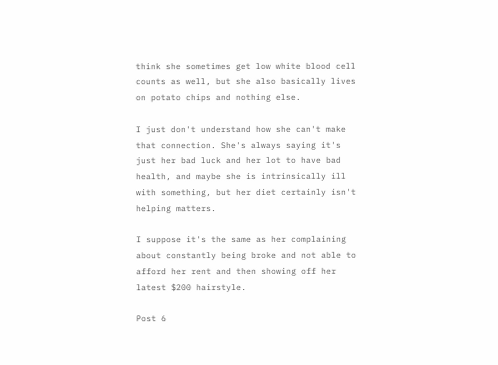think she sometimes get low white blood cell counts as well, but she also basically lives on potato chips and nothing else.

I just don't understand how she can't make that connection. She's always saying it's just her bad luck and her lot to have bad health, and maybe she is intrinsically ill with something, but her diet certainly isn't helping matters.

I suppose it's the same as her complaining about constantly being broke and not able to afford her rent and then showing off her latest $200 hairstyle.

Post 6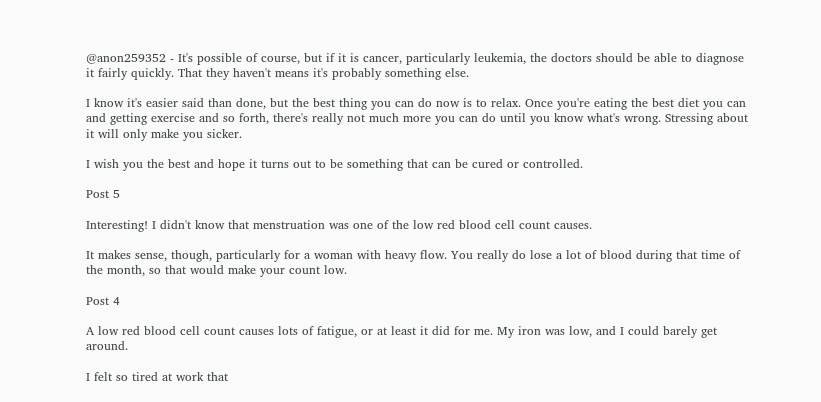@anon259352 - It's possible of course, but if it is cancer, particularly leukemia, the doctors should be able to diagnose it fairly quickly. That they haven't means it's probably something else.

I know it's easier said than done, but the best thing you can do now is to relax. Once you're eating the best diet you can and getting exercise and so forth, there's really not much more you can do until you know what's wrong. Stressing about it will only make you sicker.

I wish you the best and hope it turns out to be something that can be cured or controlled.

Post 5

Interesting! I didn't know that menstruation was one of the low red blood cell count causes.

It makes sense, though, particularly for a woman with heavy flow. You really do lose a lot of blood during that time of the month, so that would make your count low.

Post 4

A low red blood cell count causes lots of fatigue, or at least it did for me. My iron was low, and I could barely get around.

I felt so tired at work that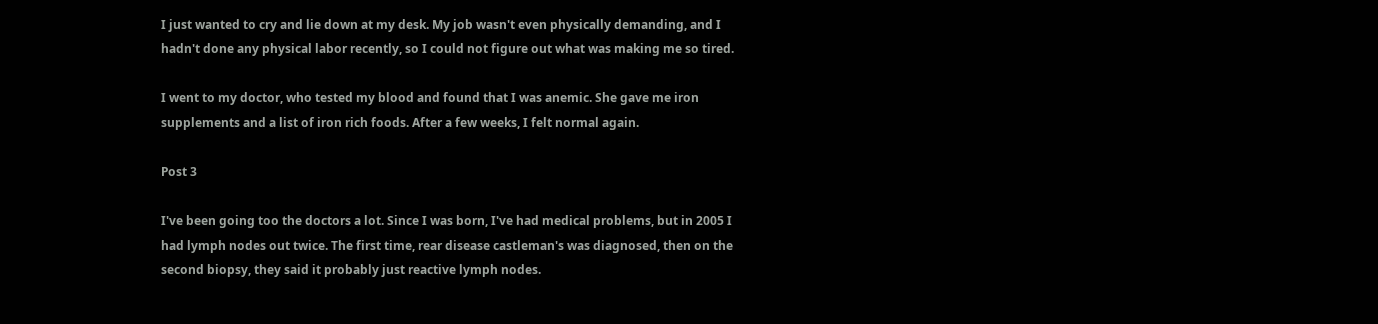I just wanted to cry and lie down at my desk. My job wasn't even physically demanding, and I hadn't done any physical labor recently, so I could not figure out what was making me so tired.

I went to my doctor, who tested my blood and found that I was anemic. She gave me iron supplements and a list of iron rich foods. After a few weeks, I felt normal again.

Post 3

I've been going too the doctors a lot. Since I was born, I've had medical problems, but in 2005 I had lymph nodes out twice. The first time, rear disease castleman's was diagnosed, then on the second biopsy, they said it probably just reactive lymph nodes.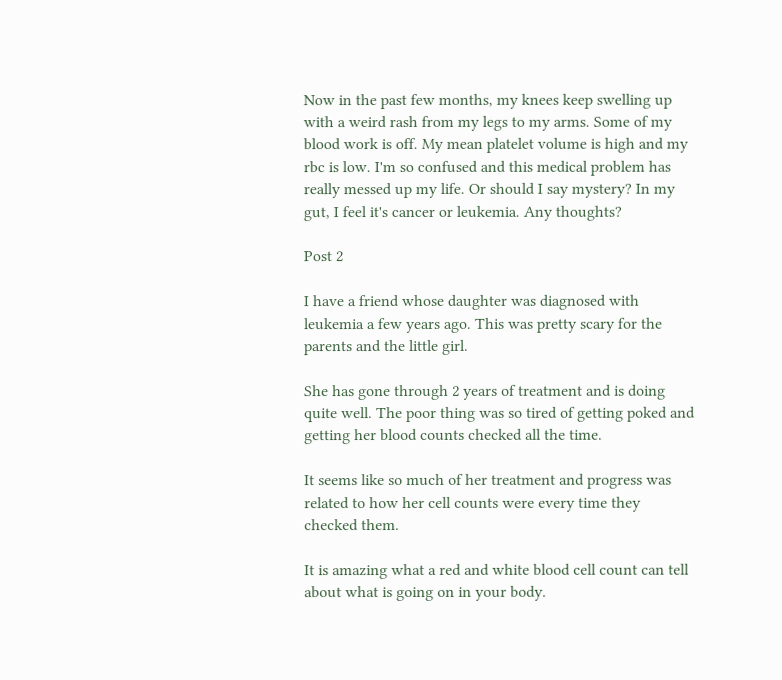Now in the past few months, my knees keep swelling up with a weird rash from my legs to my arms. Some of my blood work is off. My mean platelet volume is high and my rbc is low. I'm so confused and this medical problem has really messed up my life. Or should I say mystery? In my gut, I feel it's cancer or leukemia. Any thoughts?

Post 2

I have a friend whose daughter was diagnosed with leukemia a few years ago. This was pretty scary for the parents and the little girl.

She has gone through 2 years of treatment and is doing quite well. The poor thing was so tired of getting poked and getting her blood counts checked all the time.

It seems like so much of her treatment and progress was related to how her cell counts were every time they checked them.

It is amazing what a red and white blood cell count can tell about what is going on in your body.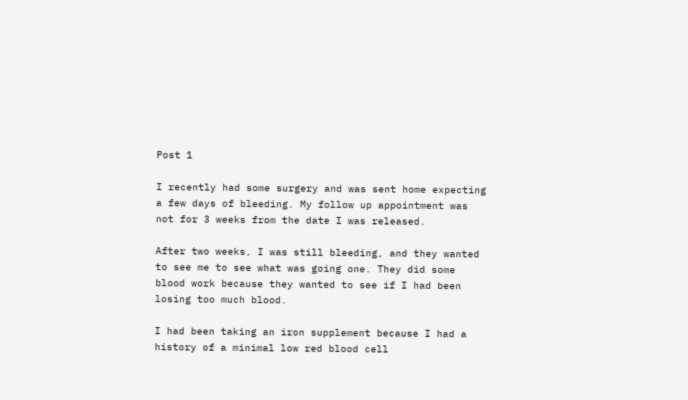Post 1

I recently had some surgery and was sent home expecting a few days of bleeding. My follow up appointment was not for 3 weeks from the date I was released.

After two weeks, I was still bleeding, and they wanted to see me to see what was going one. They did some blood work because they wanted to see if I had been losing too much blood.

I had been taking an iron supplement because I had a history of a minimal low red blood cell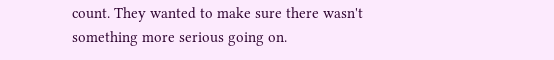count. They wanted to make sure there wasn't something more serious going on.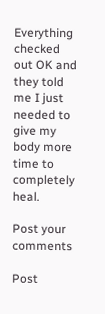Everything checked out OK and they told me I just needed to give my body more time to completely heal.

Post your comments

Post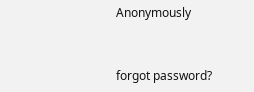Anonymously


forgot password?